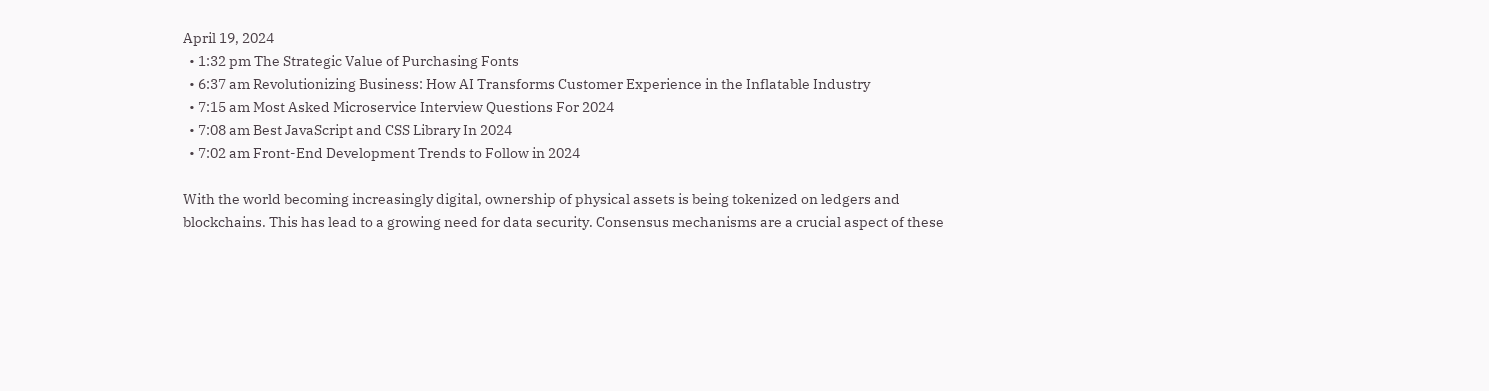April 19, 2024
  • 1:32 pm The Strategic Value of Purchasing Fonts
  • 6:37 am Revolutionizing Business: How AI Transforms Customer Experience in the Inflatable Industry
  • 7:15 am Most Asked Microservice Interview Questions For 2024
  • 7:08 am Best JavaScript and CSS Library In 2024
  • 7:02 am Front-End Development Trends to Follow in 2024

With the world becoming increasingly digital, ownership of physical assets is being tokenized on ledgers and blockchains. This has lead to a growing need for data security. Consensus mechanisms are a crucial aspect of these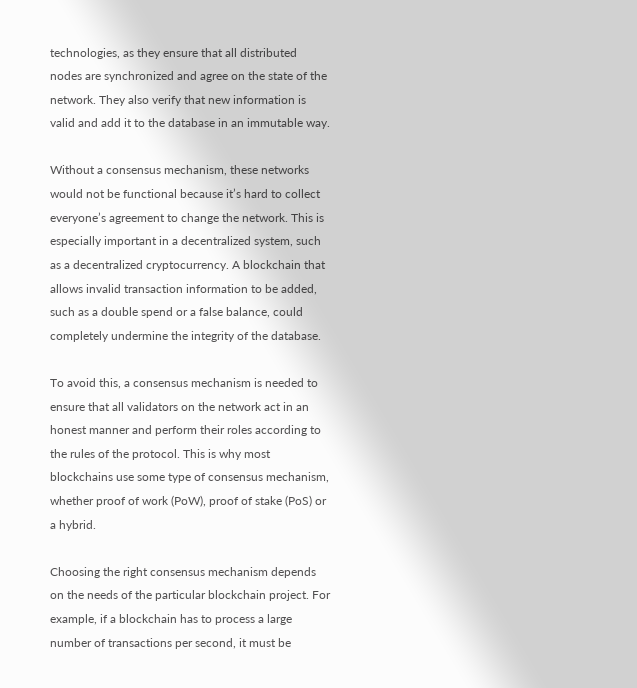technologies, as they ensure that all distributed nodes are synchronized and agree on the state of the network. They also verify that new information is valid and add it to the database in an immutable way.

Without a consensus mechanism, these networks would not be functional because it’s hard to collect everyone’s agreement to change the network. This is especially important in a decentralized system, such as a decentralized cryptocurrency. A blockchain that allows invalid transaction information to be added, such as a double spend or a false balance, could completely undermine the integrity of the database.

To avoid this, a consensus mechanism is needed to ensure that all validators on the network act in an honest manner and perform their roles according to the rules of the protocol. This is why most blockchains use some type of consensus mechanism, whether proof of work (PoW), proof of stake (PoS) or a hybrid.

Choosing the right consensus mechanism depends on the needs of the particular blockchain project. For example, if a blockchain has to process a large number of transactions per second, it must be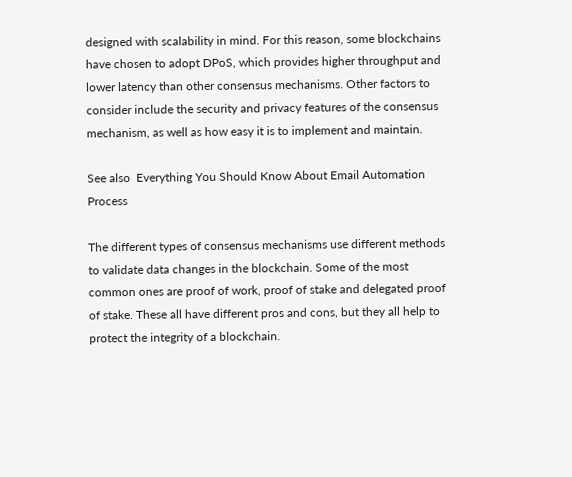designed with scalability in mind. For this reason, some blockchains have chosen to adopt DPoS, which provides higher throughput and lower latency than other consensus mechanisms. Other factors to consider include the security and privacy features of the consensus mechanism, as well as how easy it is to implement and maintain.

See also  Everything You Should Know About Email Automation Process

The different types of consensus mechanisms use different methods to validate data changes in the blockchain. Some of the most common ones are proof of work, proof of stake and delegated proof of stake. These all have different pros and cons, but they all help to protect the integrity of a blockchain.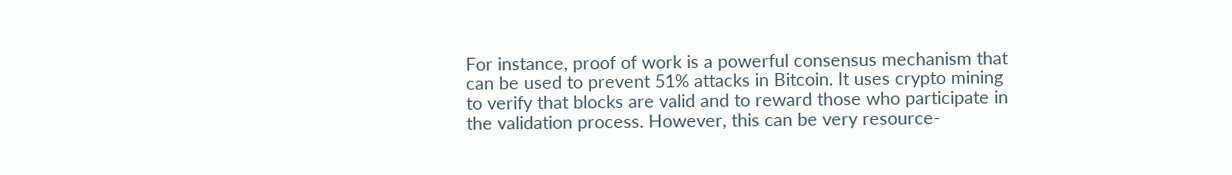For instance, proof of work is a powerful consensus mechanism that can be used to prevent 51% attacks in Bitcoin. It uses crypto mining to verify that blocks are valid and to reward those who participate in the validation process. However, this can be very resource-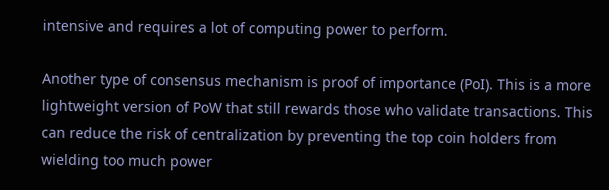intensive and requires a lot of computing power to perform.

Another type of consensus mechanism is proof of importance (PoI). This is a more lightweight version of PoW that still rewards those who validate transactions. This can reduce the risk of centralization by preventing the top coin holders from wielding too much power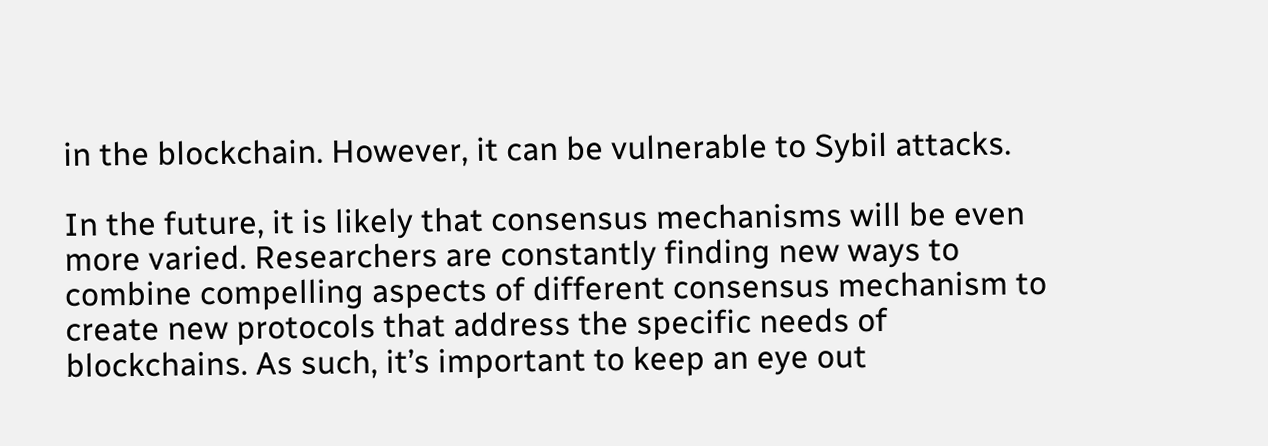in the blockchain. However, it can be vulnerable to Sybil attacks.

In the future, it is likely that consensus mechanisms will be even more varied. Researchers are constantly finding new ways to combine compelling aspects of different consensus mechanism to create new protocols that address the specific needs of blockchains. As such, it’s important to keep an eye out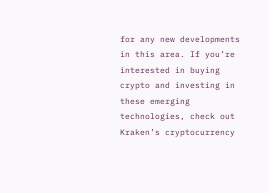for any new developments in this area. If you’re interested in buying crypto and investing in these emerging technologies, check out Kraken’s cryptocurrency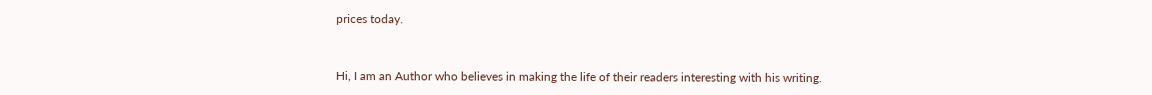prices today.


Hi, I am an Author who believes in making the life of their readers interesting with his writing.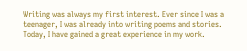Writing was always my first interest. Ever since I was a teenager, I was already into writing poems and stories. Today, I have gained a great experience in my work.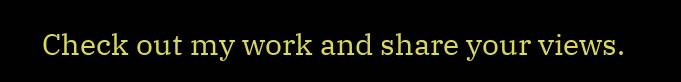Check out my work and share your views.